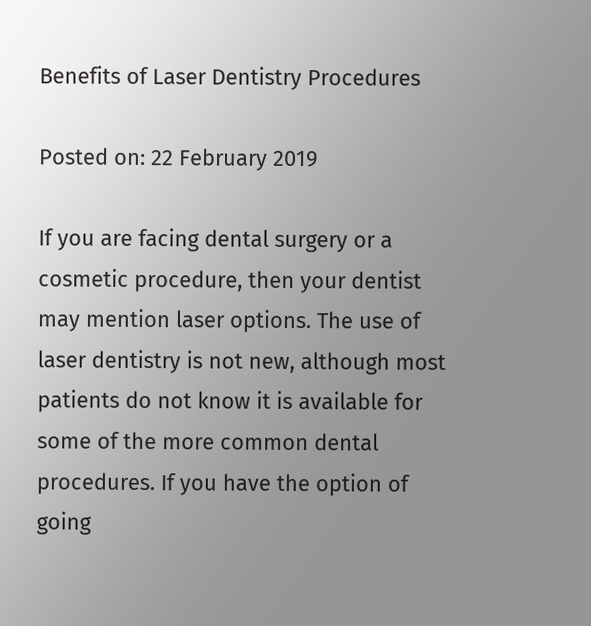Benefits of Laser Dentistry Procedures

Posted on: 22 February 2019

If you are facing dental surgery or a cosmetic procedure, then your dentist may mention laser options. The use of laser dentistry is not new, although most patients do not know it is available for some of the more common dental procedures. If you have the option of going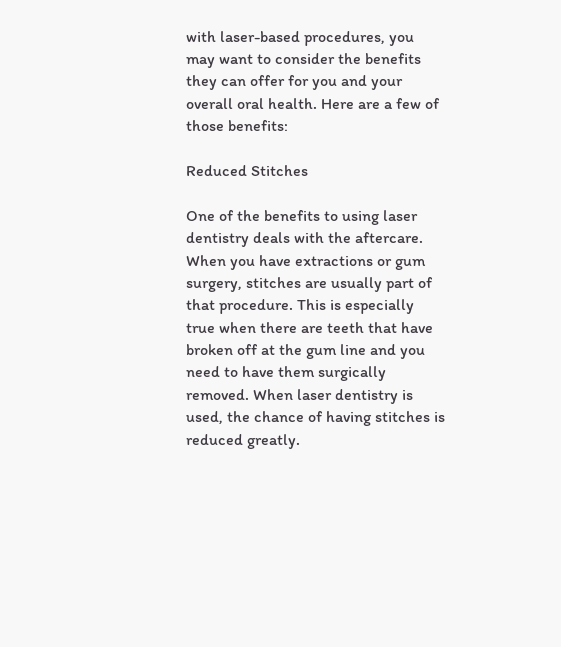with laser-based procedures, you may want to consider the benefits they can offer for you and your overall oral health. Here are a few of those benefits:

Reduced Stitches

One of the benefits to using laser dentistry deals with the aftercare. When you have extractions or gum surgery, stitches are usually part of that procedure. This is especially true when there are teeth that have broken off at the gum line and you need to have them surgically removed. When laser dentistry is used, the chance of having stitches is reduced greatly.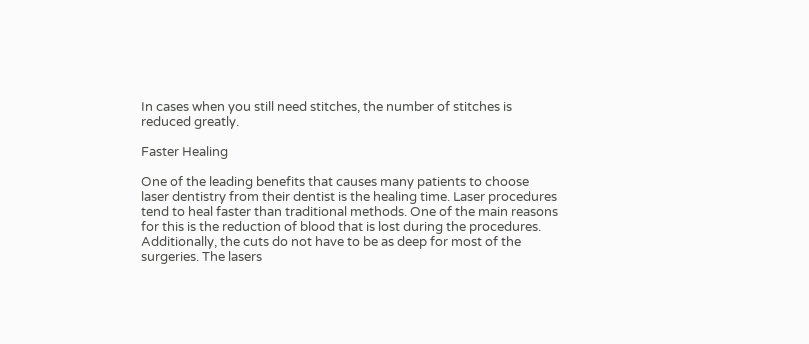In cases when you still need stitches, the number of stitches is reduced greatly.

Faster Healing

One of the leading benefits that causes many patients to choose laser dentistry from their dentist is the healing time. Laser procedures tend to heal faster than traditional methods. One of the main reasons for this is the reduction of blood that is lost during the procedures. Additionally, the cuts do not have to be as deep for most of the surgeries. The lasers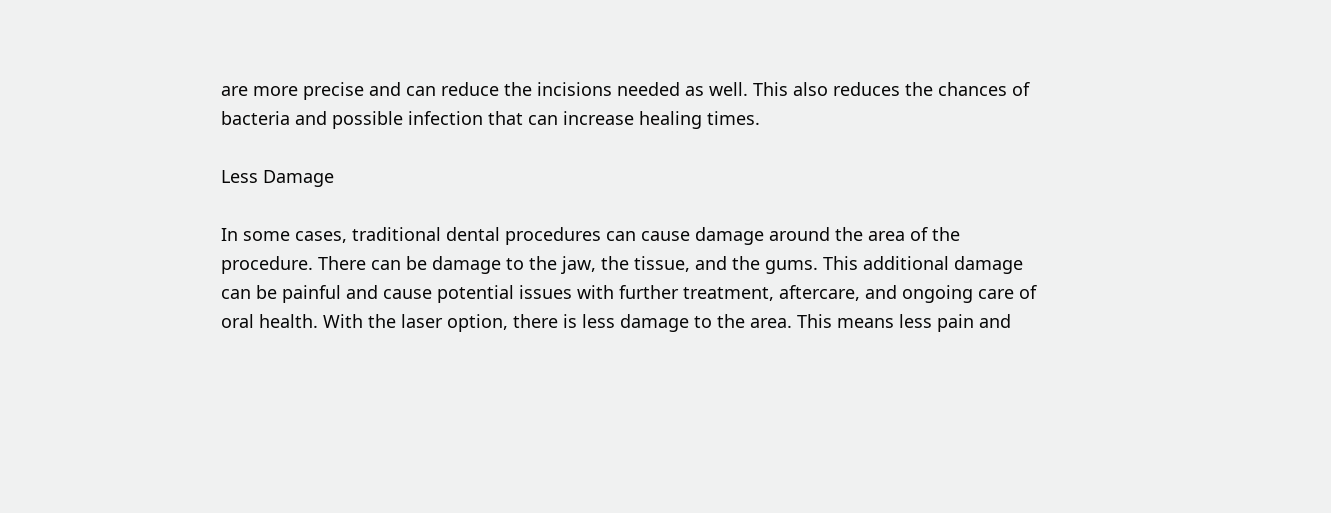are more precise and can reduce the incisions needed as well. This also reduces the chances of bacteria and possible infection that can increase healing times.

Less Damage

In some cases, traditional dental procedures can cause damage around the area of the procedure. There can be damage to the jaw, the tissue, and the gums. This additional damage can be painful and cause potential issues with further treatment, aftercare, and ongoing care of oral health. With the laser option, there is less damage to the area. This means less pain and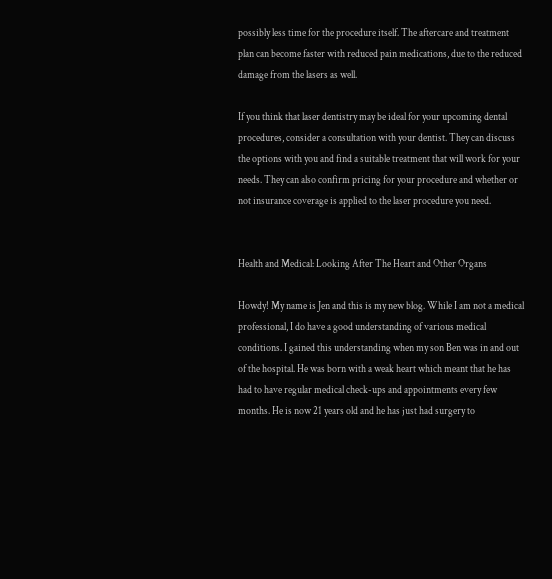possibly less time for the procedure itself. The aftercare and treatment plan can become faster with reduced pain medications, due to the reduced damage from the lasers as well.

If you think that laser dentistry may be ideal for your upcoming dental procedures, consider a consultation with your dentist. They can discuss the options with you and find a suitable treatment that will work for your needs. They can also confirm pricing for your procedure and whether or not insurance coverage is applied to the laser procedure you need.


Health and Medical: Looking After The Heart and Other Organs

Howdy! My name is Jen and this is my new blog. While I am not a medical professional, I do have a good understanding of various medical conditions. I gained this understanding when my son Ben was in and out of the hospital. He was born with a weak heart which meant that he has had to have regular medical check-ups and appointments every few months. He is now 21 years old and he has just had surgery to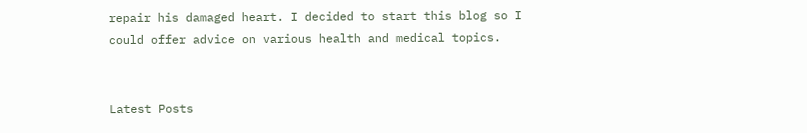repair his damaged heart. I decided to start this blog so I could offer advice on various health and medical topics.


Latest Posts